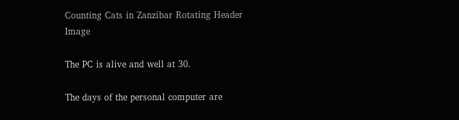Counting Cats in Zanzibar Rotating Header Image

The PC is alive and well at 30.

The days of the personal computer are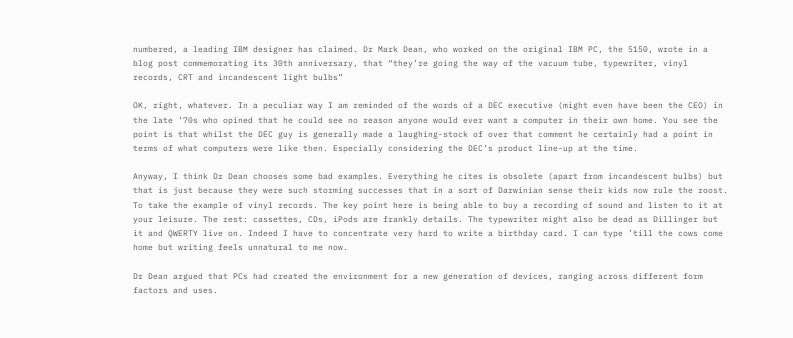numbered, a leading IBM designer has claimed. Dr Mark Dean, who worked on the original IBM PC, the 5150, wrote in a blog post commemorating its 30th anniversary, that “they’re going the way of the vacuum tube, typewriter, vinyl records, CRT and incandescent light bulbs”

OK, right, whatever. In a peculiar way I am reminded of the words of a DEC executive (might even have been the CEO) in the late ’70s who opined that he could see no reason anyone would ever want a computer in their own home. You see the point is that whilst the DEC guy is generally made a laughing-stock of over that comment he certainly had a point in terms of what computers were like then. Especially considering the DEC’s product line-up at the time.

Anyway, I think Dr Dean chooses some bad examples. Everything he cites is obsolete (apart from incandescent bulbs) but that is just because they were such storming successes that in a sort of Darwinian sense their kids now rule the roost. To take the example of vinyl records. The key point here is being able to buy a recording of sound and listen to it at your leisure. The rest: cassettes, CDs, iPods are frankly details. The typewriter might also be dead as Dillinger but it and QWERTY live on. Indeed I have to concentrate very hard to write a birthday card. I can type ’till the cows come home but writing feels unnatural to me now.

Dr Dean argued that PCs had created the environment for a new generation of devices, ranging across different form factors and uses.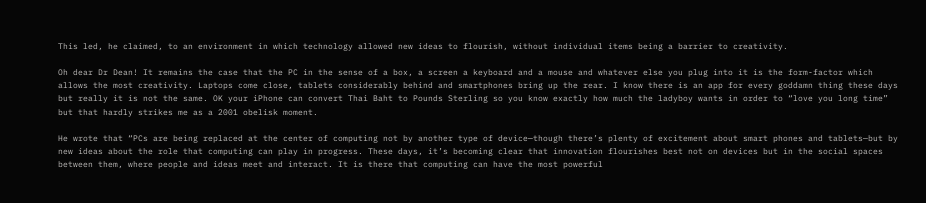This led, he claimed, to an environment in which technology allowed new ideas to flourish, without individual items being a barrier to creativity.

Oh dear Dr Dean! It remains the case that the PC in the sense of a box, a screen a keyboard and a mouse and whatever else you plug into it is the form-factor which allows the most creativity. Laptops come close, tablets considerably behind and smartphones bring up the rear. I know there is an app for every goddamn thing these days but really it is not the same. OK your iPhone can convert Thai Baht to Pounds Sterling so you know exactly how much the ladyboy wants in order to “love you long time” but that hardly strikes me as a 2001 obelisk moment.

He wrote that “PCs are being replaced at the center of computing not by another type of device—though there’s plenty of excitement about smart phones and tablets—but by new ideas about the role that computing can play in progress. These days, it’s becoming clear that innovation flourishes best not on devices but in the social spaces between them, where people and ideas meet and interact. It is there that computing can have the most powerful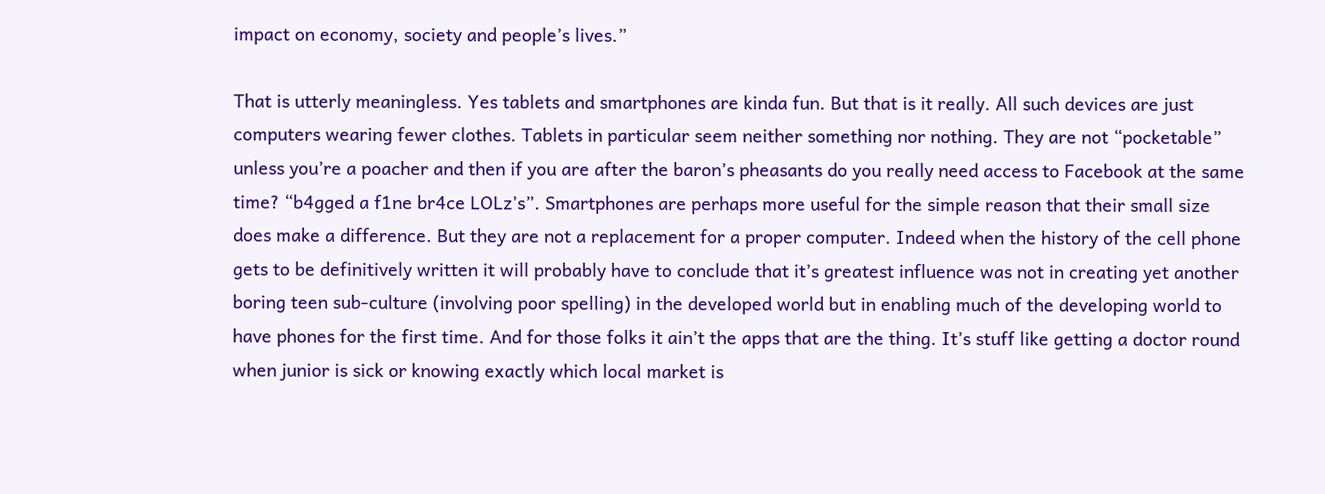impact on economy, society and people’s lives.”

That is utterly meaningless. Yes tablets and smartphones are kinda fun. But that is it really. All such devices are just computers wearing fewer clothes. Tablets in particular seem neither something nor nothing. They are not “pocketable” unless you’re a poacher and then if you are after the baron’s pheasants do you really need access to Facebook at the same time? “b4gged a f1ne br4ce LOLz’s”. Smartphones are perhaps more useful for the simple reason that their small size does make a difference. But they are not a replacement for a proper computer. Indeed when the history of the cell phone gets to be definitively written it will probably have to conclude that it’s greatest influence was not in creating yet another boring teen sub-culture (involving poor spelling) in the developed world but in enabling much of the developing world to have phones for the first time. And for those folks it ain’t the apps that are the thing. It’s stuff like getting a doctor round when junior is sick or knowing exactly which local market is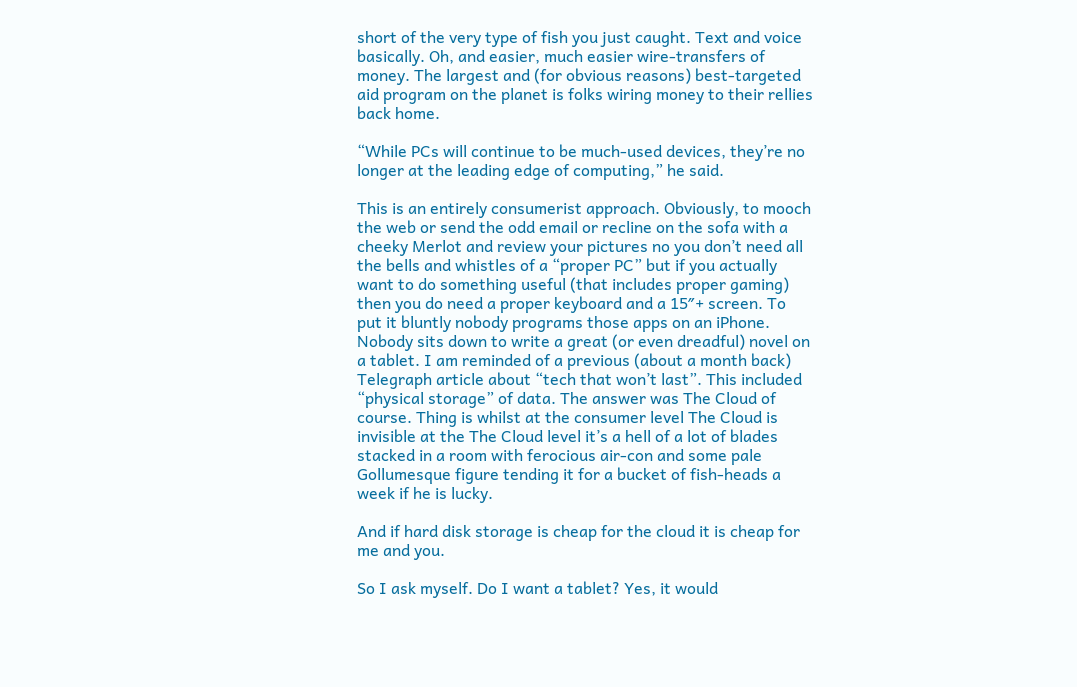short of the very type of fish you just caught. Text and voice basically. Oh, and easier, much easier wire-transfers of money. The largest and (for obvious reasons) best-targeted aid program on the planet is folks wiring money to their rellies back home.

“While PCs will continue to be much-used devices, they’re no longer at the leading edge of computing,” he said.

This is an entirely consumerist approach. Obviously, to mooch the web or send the odd email or recline on the sofa with a cheeky Merlot and review your pictures no you don’t need all the bells and whistles of a “proper PC” but if you actually want to do something useful (that includes proper gaming) then you do need a proper keyboard and a 15″+ screen. To put it bluntly nobody programs those apps on an iPhone. Nobody sits down to write a great (or even dreadful) novel on a tablet. I am reminded of a previous (about a month back) Telegraph article about “tech that won’t last”. This included “physical storage” of data. The answer was The Cloud of course. Thing is whilst at the consumer level The Cloud is invisible at the The Cloud level it’s a hell of a lot of blades stacked in a room with ferocious air-con and some pale Gollumesque figure tending it for a bucket of fish-heads a week if he is lucky.

And if hard disk storage is cheap for the cloud it is cheap for me and you.

So I ask myself. Do I want a tablet? Yes, it would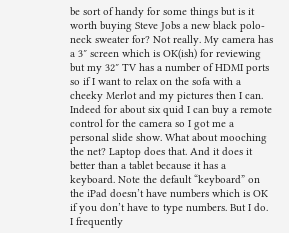be sort of handy for some things but is it worth buying Steve Jobs a new black polo-neck sweater for? Not really. My camera has a 3″ screen which is OK(ish) for reviewing but my 32″ TV has a number of HDMI ports so if I want to relax on the sofa with a cheeky Merlot and my pictures then I can. Indeed for about six quid I can buy a remote control for the camera so I got me a personal slide show. What about mooching the net? Laptop does that. And it does it better than a tablet because it has a keyboard. Note the default “keyboard” on the iPad doesn’t have numbers which is OK if you don’t have to type numbers. But I do. I frequently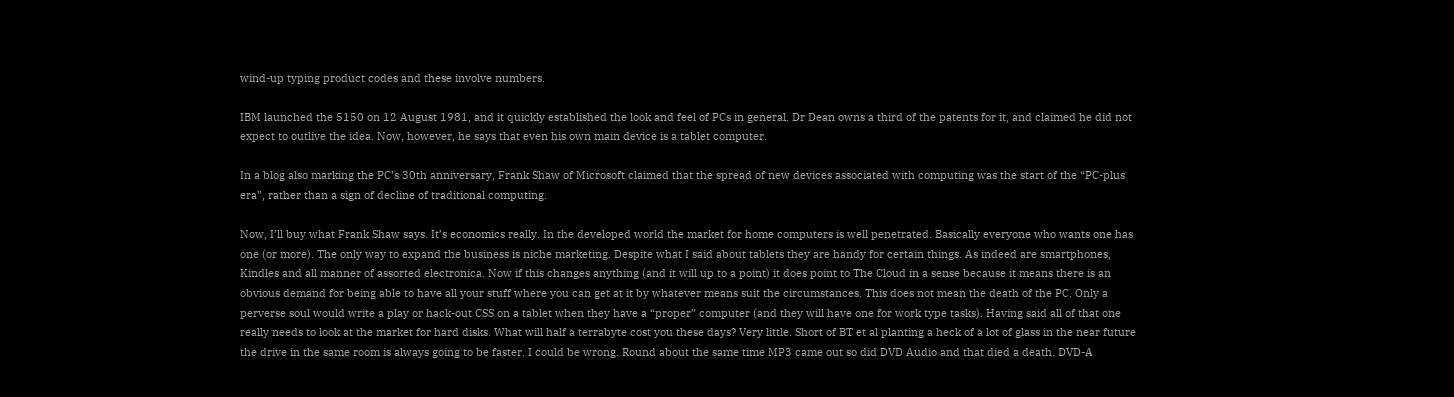wind-up typing product codes and these involve numbers.

IBM launched the 5150 on 12 August 1981, and it quickly established the look and feel of PCs in general. Dr Dean owns a third of the patents for it, and claimed he did not expect to outlive the idea. Now, however, he says that even his own main device is a tablet computer.

In a blog also marking the PC’s 30th anniversary, Frank Shaw of Microsoft claimed that the spread of new devices associated with computing was the start of the “PC-plus era”, rather than a sign of decline of traditional computing.

Now, I’ll buy what Frank Shaw says. It’s economics really. In the developed world the market for home computers is well penetrated. Basically everyone who wants one has one (or more). The only way to expand the business is niche marketing. Despite what I said about tablets they are handy for certain things. As indeed are smartphones, Kindles and all manner of assorted electronica. Now if this changes anything (and it will up to a point) it does point to The Cloud in a sense because it means there is an obvious demand for being able to have all your stuff where you can get at it by whatever means suit the circumstances. This does not mean the death of the PC. Only a perverse soul would write a play or hack-out CSS on a tablet when they have a “proper” computer (and they will have one for work type tasks). Having said all of that one really needs to look at the market for hard disks. What will half a terrabyte cost you these days? Very little. Short of BT et al planting a heck of a lot of glass in the near future the drive in the same room is always going to be faster. I could be wrong. Round about the same time MP3 came out so did DVD Audio and that died a death. DVD-A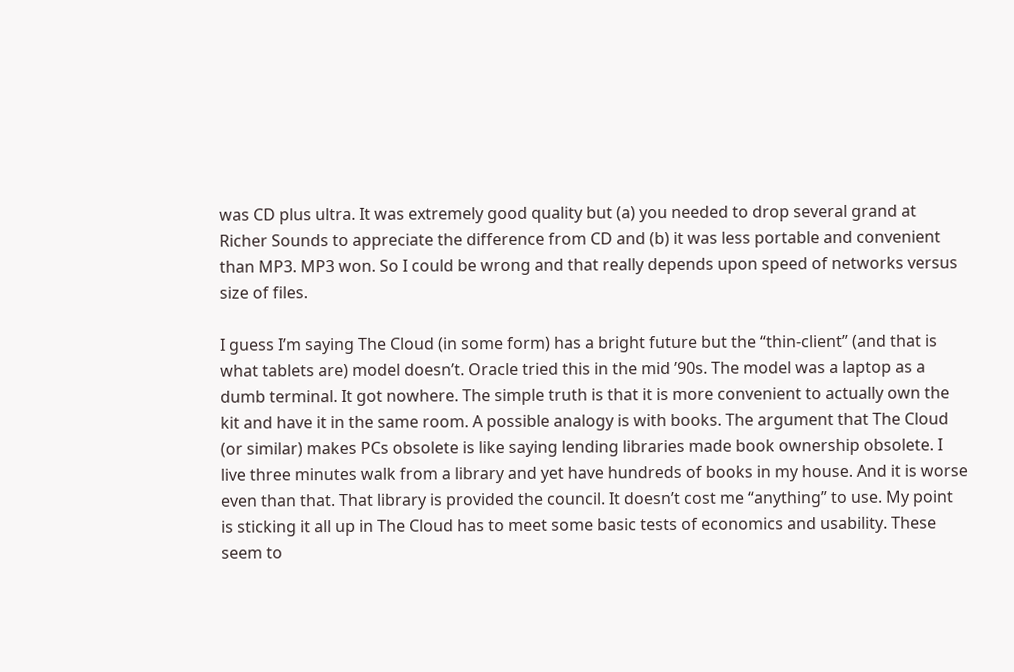was CD plus ultra. It was extremely good quality but (a) you needed to drop several grand at Richer Sounds to appreciate the difference from CD and (b) it was less portable and convenient than MP3. MP3 won. So I could be wrong and that really depends upon speed of networks versus size of files.

I guess I’m saying The Cloud (in some form) has a bright future but the “thin-client” (and that is what tablets are) model doesn’t. Oracle tried this in the mid ’90s. The model was a laptop as a dumb terminal. It got nowhere. The simple truth is that it is more convenient to actually own the kit and have it in the same room. A possible analogy is with books. The argument that The Cloud (or similar) makes PCs obsolete is like saying lending libraries made book ownership obsolete. I live three minutes walk from a library and yet have hundreds of books in my house. And it is worse even than that. That library is provided the council. It doesn’t cost me “anything” to use. My point is sticking it all up in The Cloud has to meet some basic tests of economics and usability. These seem to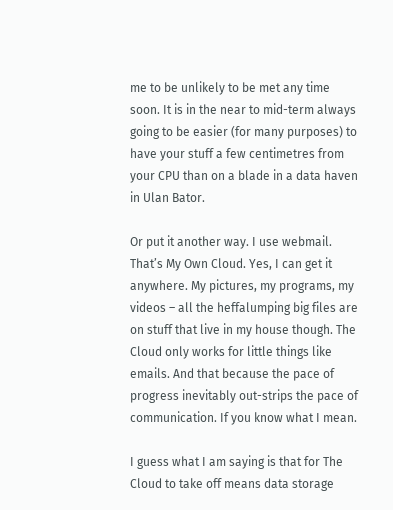me to be unlikely to be met any time soon. It is in the near to mid-term always going to be easier (for many purposes) to have your stuff a few centimetres from your CPU than on a blade in a data haven in Ulan Bator.

Or put it another way. I use webmail. That’s My Own Cloud. Yes, I can get it anywhere. My pictures, my programs, my videos – all the heffalumping big files are on stuff that live in my house though. The Cloud only works for little things like emails. And that because the pace of progress inevitably out-strips the pace of communication. If you know what I mean.

I guess what I am saying is that for The Cloud to take off means data storage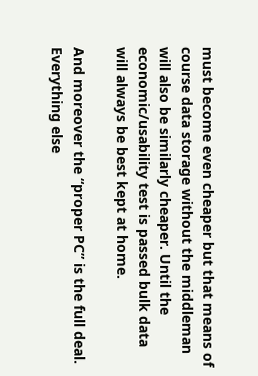must become even cheaper but that means of course data storage without the middleman will also be similarly cheaper. Until the economic/usability test is passed bulk data will always be best kept at home.

And moreover the “proper PC” is the full deal. Everything else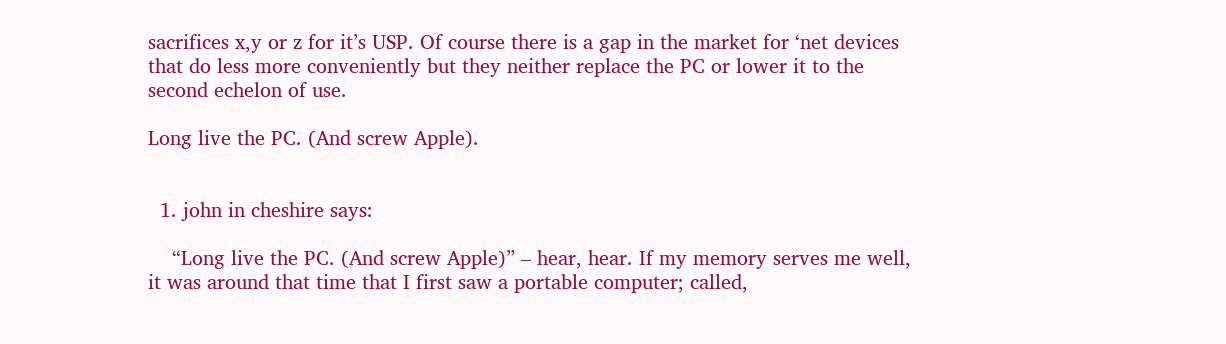sacrifices x,y or z for it’s USP. Of course there is a gap in the market for ‘net devices that do less more conveniently but they neither replace the PC or lower it to the second echelon of use.

Long live the PC. (And screw Apple).


  1. john in cheshire says:

    “Long live the PC. (And screw Apple)” – hear, hear. If my memory serves me well, it was around that time that I first saw a portable computer; called,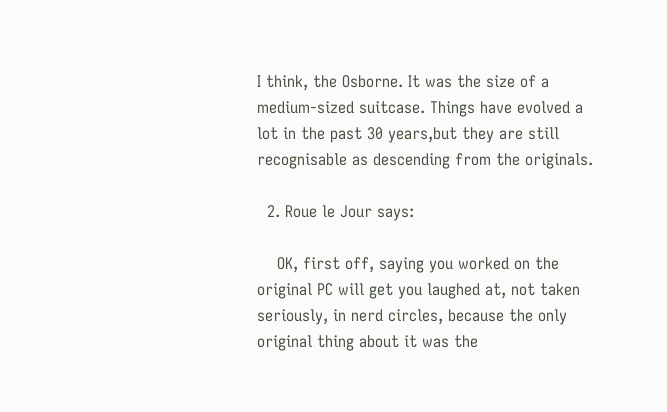I think, the Osborne. It was the size of a medium-sized suitcase. Things have evolved a lot in the past 30 years,but they are still recognisable as descending from the originals.

  2. Roue le Jour says:

    OK, first off, saying you worked on the original PC will get you laughed at, not taken seriously, in nerd circles, because the only original thing about it was the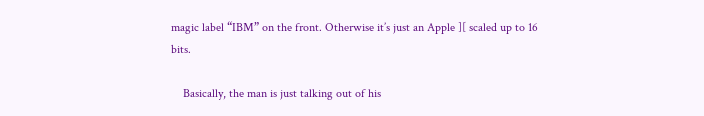magic label “IBM” on the front. Otherwise it’s just an Apple ][ scaled up to 16 bits.

    Basically, the man is just talking out of his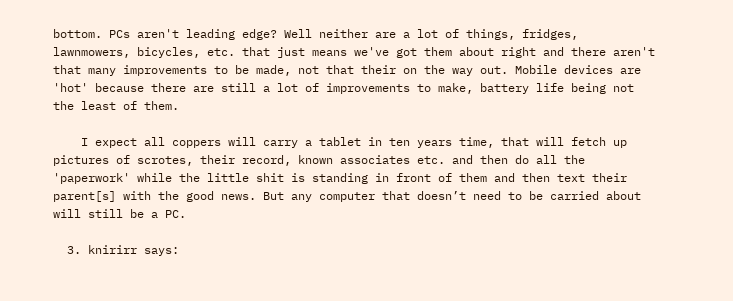bottom. PCs aren't leading edge? Well neither are a lot of things, fridges, lawnmowers, bicycles, etc. that just means we've got them about right and there aren't that many improvements to be made, not that their on the way out. Mobile devices are 'hot' because there are still a lot of improvements to make, battery life being not the least of them.

    I expect all coppers will carry a tablet in ten years time, that will fetch up pictures of scrotes, their record, known associates etc. and then do all the 'paperwork' while the little shit is standing in front of them and then text their parent[s] with the good news. But any computer that doesn’t need to be carried about will still be a PC.

  3. knirirr says: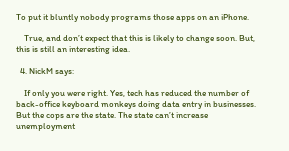To put it bluntly nobody programs those apps on an iPhone.

    True, and don’t expect that this is likely to change soon. But, this is still an interesting idea.

  4. NickM says:

    If only you were right. Yes, tech has reduced the number of back-office keyboard monkeys doing data entry in businesses. But the cops are the state. The state can’t increase unemployment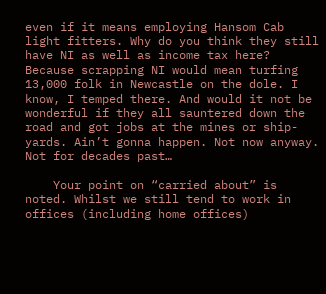even if it means employing Hansom Cab light fitters. Why do you think they still have NI as well as income tax here? Because scrapping NI would mean turfing 13,000 folk in Newcastle on the dole. I know, I temped there. And would it not be wonderful if they all sauntered down the road and got jobs at the mines or ship-yards. Ain’t gonna happen. Not now anyway. Not for decades past…

    Your point on “carried about” is noted. Whilst we still tend to work in offices (including home offices)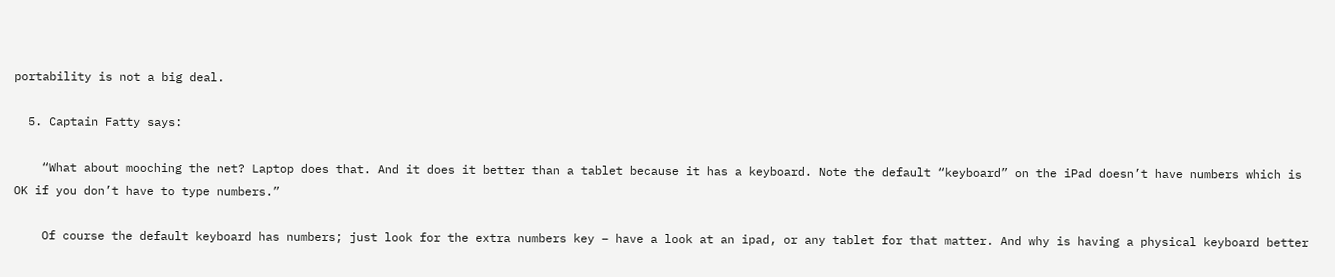portability is not a big deal.

  5. Captain Fatty says:

    “What about mooching the net? Laptop does that. And it does it better than a tablet because it has a keyboard. Note the default “keyboard” on the iPad doesn’t have numbers which is OK if you don’t have to type numbers.”

    Of course the default keyboard has numbers; just look for the extra numbers key – have a look at an ipad, or any tablet for that matter. And why is having a physical keyboard better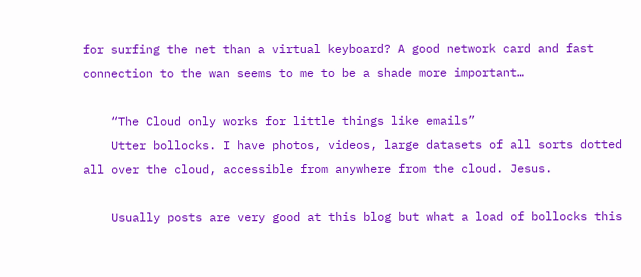for surfing the net than a virtual keyboard? A good network card and fast connection to the wan seems to me to be a shade more important…

    “The Cloud only works for little things like emails”
    Utter bollocks. I have photos, videos, large datasets of all sorts dotted all over the cloud, accessible from anywhere from the cloud. Jesus.

    Usually posts are very good at this blog but what a load of bollocks this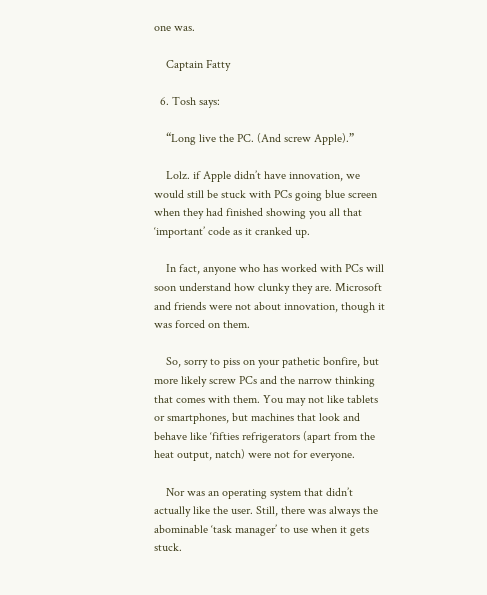one was.

    Captain Fatty

  6. Tosh says:

    “Long live the PC. (And screw Apple).”

    Lolz. if Apple didn’t have innovation, we would still be stuck with PCs going blue screen when they had finished showing you all that ‘important’ code as it cranked up.

    In fact, anyone who has worked with PCs will soon understand how clunky they are. Microsoft and friends were not about innovation, though it was forced on them.

    So, sorry to piss on your pathetic bonfire, but more likely screw PCs and the narrow thinking that comes with them. You may not like tablets or smartphones, but machines that look and behave like ‘fifties refrigerators (apart from the heat output, natch) were not for everyone.

    Nor was an operating system that didn’t actually like the user. Still, there was always the abominable ‘task manager’ to use when it gets stuck.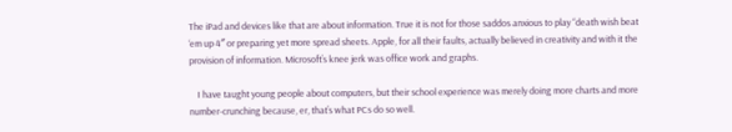The iPad and devices like that are about information. True it is not for those saddos anxious to play “death wish beat ‘em up 4″ or preparing yet more spread sheets. Apple, for all their faults, actually believed in creativity and with it the provision of information. Microsoft’s knee jerk was office work and graphs.

    I have taught young people about computers, but their school experience was merely doing more charts and more number-crunching because, er, that’s what PCs do so well.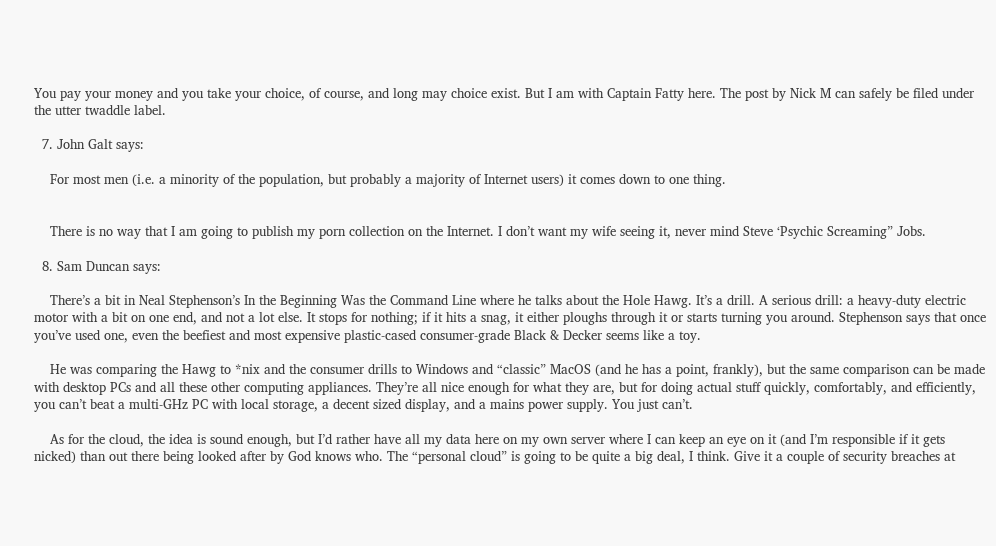You pay your money and you take your choice, of course, and long may choice exist. But I am with Captain Fatty here. The post by Nick M can safely be filed under the utter twaddle label.

  7. John Galt says:

    For most men (i.e. a minority of the population, but probably a majority of Internet users) it comes down to one thing.


    There is no way that I am going to publish my porn collection on the Internet. I don’t want my wife seeing it, never mind Steve ‘Psychic Screaming” Jobs.

  8. Sam Duncan says:

    There’s a bit in Neal Stephenson’s In the Beginning Was the Command Line where he talks about the Hole Hawg. It’s a drill. A serious drill: a heavy-duty electric motor with a bit on one end, and not a lot else. It stops for nothing; if it hits a snag, it either ploughs through it or starts turning you around. Stephenson says that once you’ve used one, even the beefiest and most expensive plastic-cased consumer-grade Black & Decker seems like a toy.

    He was comparing the Hawg to *nix and the consumer drills to Windows and “classic” MacOS (and he has a point, frankly), but the same comparison can be made with desktop PCs and all these other computing appliances. They’re all nice enough for what they are, but for doing actual stuff quickly, comfortably, and efficiently, you can’t beat a multi-GHz PC with local storage, a decent sized display, and a mains power supply. You just can’t.

    As for the cloud, the idea is sound enough, but I’d rather have all my data here on my own server where I can keep an eye on it (and I’m responsible if it gets nicked) than out there being looked after by God knows who. The “personal cloud” is going to be quite a big deal, I think. Give it a couple of security breaches at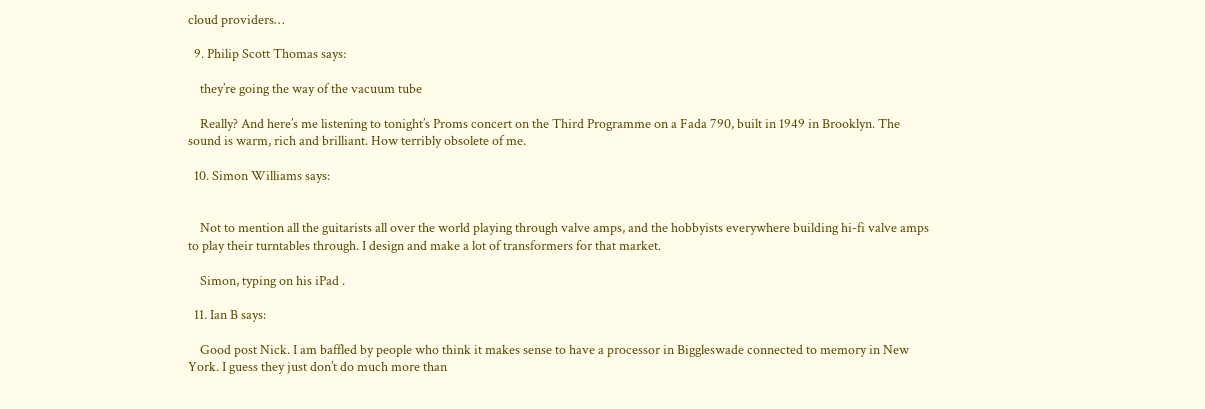cloud providers…

  9. Philip Scott Thomas says:

    they’re going the way of the vacuum tube

    Really? And here’s me listening to tonight’s Proms concert on the Third Programme on a Fada 790, built in 1949 in Brooklyn. The sound is warm, rich and brilliant. How terribly obsolete of me.

  10. Simon Williams says:


    Not to mention all the guitarists all over the world playing through valve amps, and the hobbyists everywhere building hi-fi valve amps to play their turntables through. I design and make a lot of transformers for that market.

    Simon, typing on his iPad .

  11. Ian B says:

    Good post Nick. I am baffled by people who think it makes sense to have a processor in Biggleswade connected to memory in New York. I guess they just don’t do much more than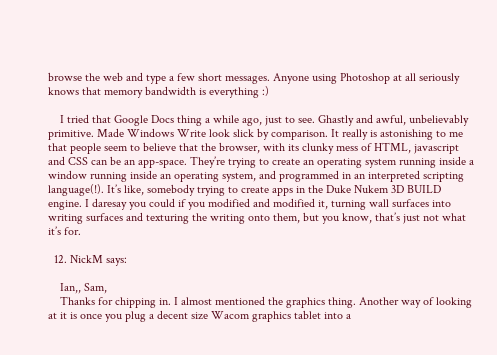browse the web and type a few short messages. Anyone using Photoshop at all seriously knows that memory bandwidth is everything :)

    I tried that Google Docs thing a while ago, just to see. Ghastly and awful, unbelievably primitive. Made Windows Write look slick by comparison. It really is astonishing to me that people seem to believe that the browser, with its clunky mess of HTML, javascript and CSS can be an app-space. They’re trying to create an operating system running inside a window running inside an operating system, and programmed in an interpreted scripting language(!). It’s like, somebody trying to create apps in the Duke Nukem 3D BUILD engine. I daresay you could if you modified and modified it, turning wall surfaces into writing surfaces and texturing the writing onto them, but you know, that’s just not what it’s for.

  12. NickM says:

    Ian,, Sam,
    Thanks for chipping in. I almost mentioned the graphics thing. Another way of looking at it is once you plug a decent size Wacom graphics tablet into a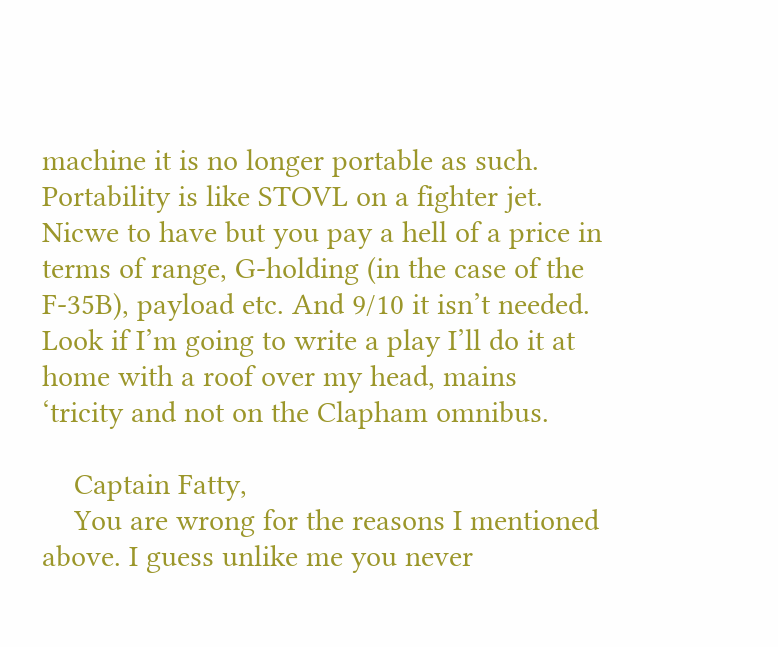machine it is no longer portable as such. Portability is like STOVL on a fighter jet. Nicwe to have but you pay a hell of a price in terms of range, G-holding (in the case of the F-35B), payload etc. And 9/10 it isn’t needed. Look if I’m going to write a play I’ll do it at home with a roof over my head, mains ‘tricity and not on the Clapham omnibus.

    Captain Fatty,
    You are wrong for the reasons I mentioned above. I guess unlike me you never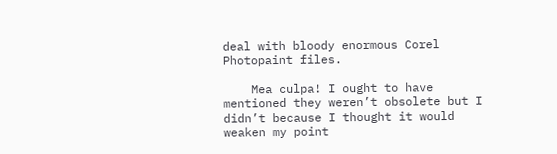deal with bloody enormous Corel Photopaint files.

    Mea culpa! I ought to have mentioned they weren’t obsolete but I didn’t because I thought it would weaken my point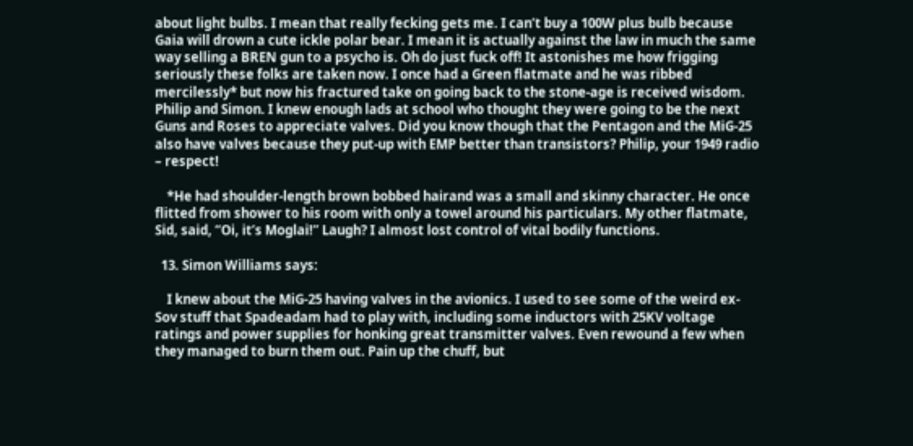about light bulbs. I mean that really fecking gets me. I can’t buy a 100W plus bulb because Gaia will drown a cute ickle polar bear. I mean it is actually against the law in much the same way selling a BREN gun to a psycho is. Oh do just fuck off! It astonishes me how frigging seriously these folks are taken now. I once had a Green flatmate and he was ribbed mercilessly* but now his fractured take on going back to the stone-age is received wisdom. Philip and Simon. I knew enough lads at school who thought they were going to be the next Guns and Roses to appreciate valves. Did you know though that the Pentagon and the MiG-25 also have valves because they put-up with EMP better than transistors? Philip, your 1949 radio – respect!

    *He had shoulder-length brown bobbed hairand was a small and skinny character. He once flitted from shower to his room with only a towel around his particulars. My other flatmate, Sid, said, “Oi, it’s Moglai!” Laugh? I almost lost control of vital bodily functions.

  13. Simon Williams says:

    I knew about the MiG-25 having valves in the avionics. I used to see some of the weird ex-Sov stuff that Spadeadam had to play with, including some inductors with 25KV voltage ratings and power supplies for honking great transmitter valves. Even rewound a few when they managed to burn them out. Pain up the chuff, but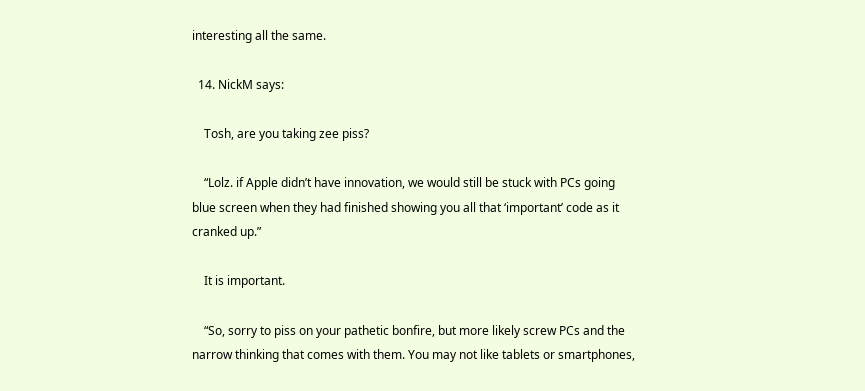interesting all the same.

  14. NickM says:

    Tosh, are you taking zee piss?

    “Lolz. if Apple didn’t have innovation, we would still be stuck with PCs going blue screen when they had finished showing you all that ‘important’ code as it cranked up.”

    It is important.

    “So, sorry to piss on your pathetic bonfire, but more likely screw PCs and the narrow thinking that comes with them. You may not like tablets or smartphones,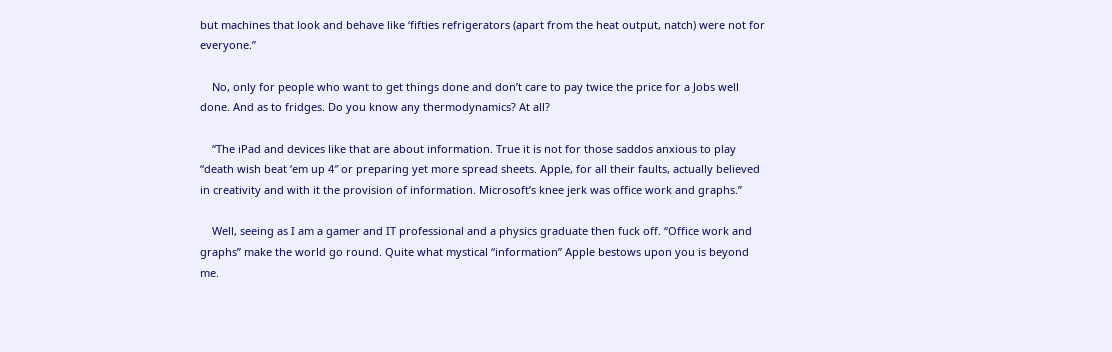but machines that look and behave like ‘fifties refrigerators (apart from the heat output, natch) were not for everyone.”

    No, only for people who want to get things done and don’t care to pay twice the price for a Jobs well done. And as to fridges. Do you know any thermodynamics? At all?

    “The iPad and devices like that are about information. True it is not for those saddos anxious to play “death wish beat ‘em up 4″ or preparing yet more spread sheets. Apple, for all their faults, actually believed in creativity and with it the provision of information. Microsoft’s knee jerk was office work and graphs.”

    Well, seeing as I am a gamer and IT professional and a physics graduate then fuck off. “Office work and graphs” make the world go round. Quite what mystical “information” Apple bestows upon you is beyond me.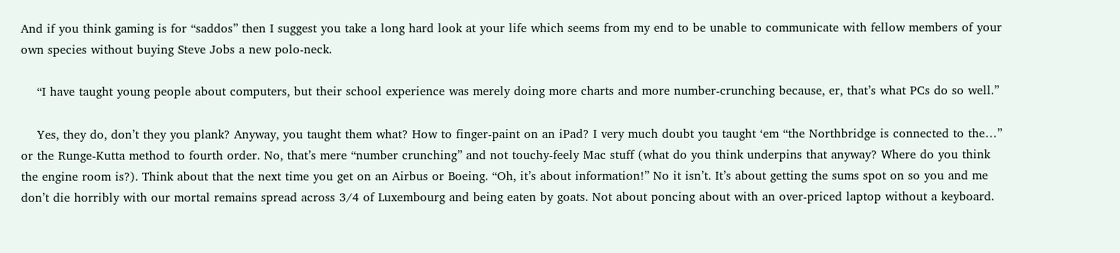And if you think gaming is for “saddos” then I suggest you take a long hard look at your life which seems from my end to be unable to communicate with fellow members of your own species without buying Steve Jobs a new polo-neck.

    “I have taught young people about computers, but their school experience was merely doing more charts and more number-crunching because, er, that’s what PCs do so well.”

    Yes, they do, don’t they you plank? Anyway, you taught them what? How to finger-paint on an iPad? I very much doubt you taught ‘em “the Northbridge is connected to the…” or the Runge-Kutta method to fourth order. No, that’s mere “number crunching” and not touchy-feely Mac stuff (what do you think underpins that anyway? Where do you think the engine room is?). Think about that the next time you get on an Airbus or Boeing. “Oh, it’s about information!” No it isn’t. It’s about getting the sums spot on so you and me don’t die horribly with our mortal remains spread across 3/4 of Luxembourg and being eaten by goats. Not about poncing about with an over-priced laptop without a keyboard.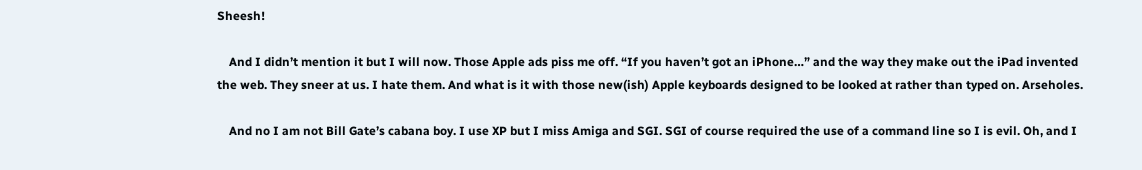Sheesh!

    And I didn’t mention it but I will now. Those Apple ads piss me off. “If you haven’t got an iPhone…” and the way they make out the iPad invented the web. They sneer at us. I hate them. And what is it with those new(ish) Apple keyboards designed to be looked at rather than typed on. Arseholes.

    And no I am not Bill Gate’s cabana boy. I use XP but I miss Amiga and SGI. SGI of course required the use of a command line so I is evil. Oh, and I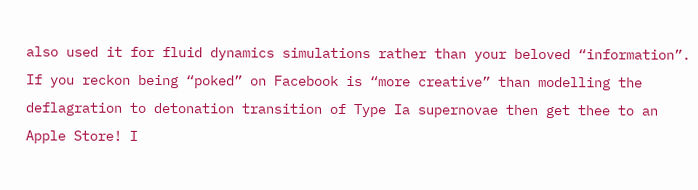also used it for fluid dynamics simulations rather than your beloved “information”. If you reckon being “poked” on Facebook is “more creative” than modelling the deflagration to detonation transition of Type Ia supernovae then get thee to an Apple Store! I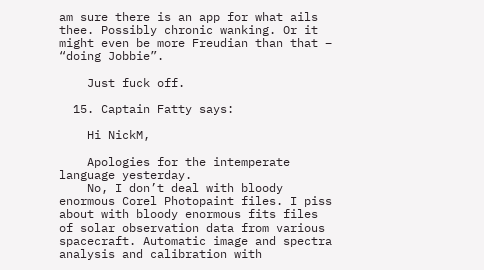am sure there is an app for what ails thee. Possibly chronic wanking. Or it might even be more Freudian than that – “doing Jobbie”.

    Just fuck off.

  15. Captain Fatty says:

    Hi NickM,

    Apologies for the intemperate language yesterday.
    No, I don’t deal with bloody enormous Corel Photopaint files. I piss about with bloody enormous fits files of solar observation data from various spacecraft. Automatic image and spectra analysis and calibration with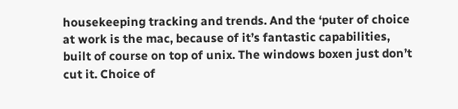housekeeping tracking and trends. And the ‘puter of choice at work is the mac, because of it’s fantastic capabilities, built of course on top of unix. The windows boxen just don’t cut it. Choice of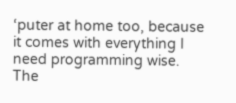‘puter at home too, because it comes with everything I need programming wise. The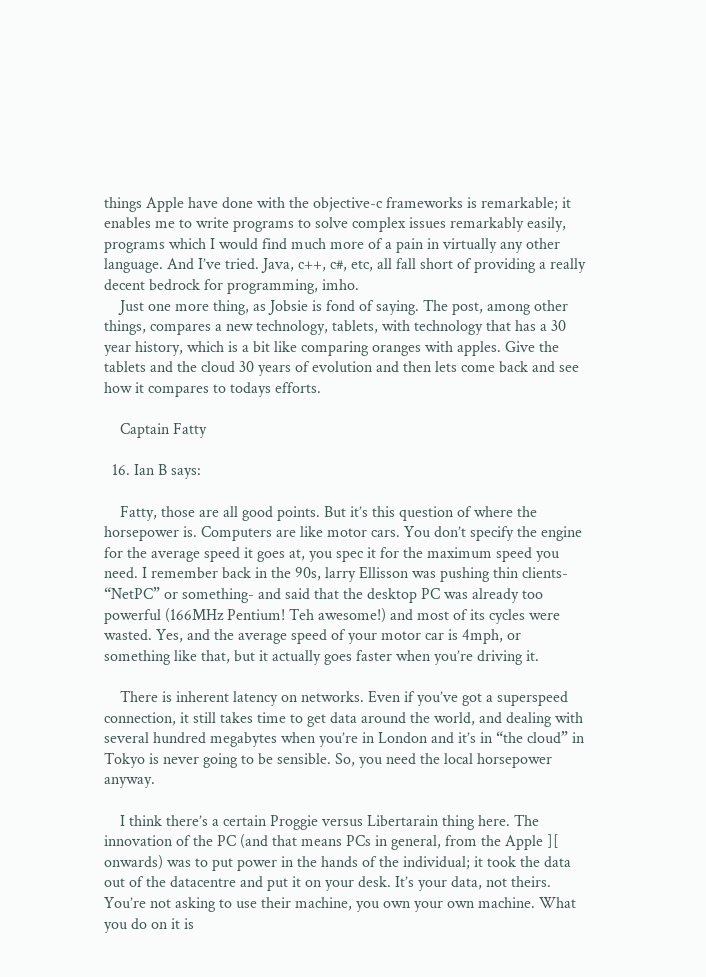things Apple have done with the objective-c frameworks is remarkable; it enables me to write programs to solve complex issues remarkably easily, programs which I would find much more of a pain in virtually any other language. And I’ve tried. Java, c++, c#, etc, all fall short of providing a really decent bedrock for programming, imho.
    Just one more thing, as Jobsie is fond of saying. The post, among other things, compares a new technology, tablets, with technology that has a 30 year history, which is a bit like comparing oranges with apples. Give the tablets and the cloud 30 years of evolution and then lets come back and see how it compares to todays efforts.

    Captain Fatty

  16. Ian B says:

    Fatty, those are all good points. But it’s this question of where the horsepower is. Computers are like motor cars. You don’t specify the engine for the average speed it goes at, you spec it for the maximum speed you need. I remember back in the 90s, larry Ellisson was pushing thin clients- “NetPC” or something- and said that the desktop PC was already too powerful (166MHz Pentium! Teh awesome!) and most of its cycles were wasted. Yes, and the average speed of your motor car is 4mph, or something like that, but it actually goes faster when you’re driving it.

    There is inherent latency on networks. Even if you’ve got a superspeed connection, it still takes time to get data around the world, and dealing with several hundred megabytes when you’re in London and it’s in “the cloud” in Tokyo is never going to be sensible. So, you need the local horsepower anyway.

    I think there’s a certain Proggie versus Libertarain thing here. The innovation of the PC (and that means PCs in general, from the Apple ][ onwards) was to put power in the hands of the individual; it took the data out of the datacentre and put it on your desk. It’s your data, not theirs. You’re not asking to use their machine, you own your own machine. What you do on it is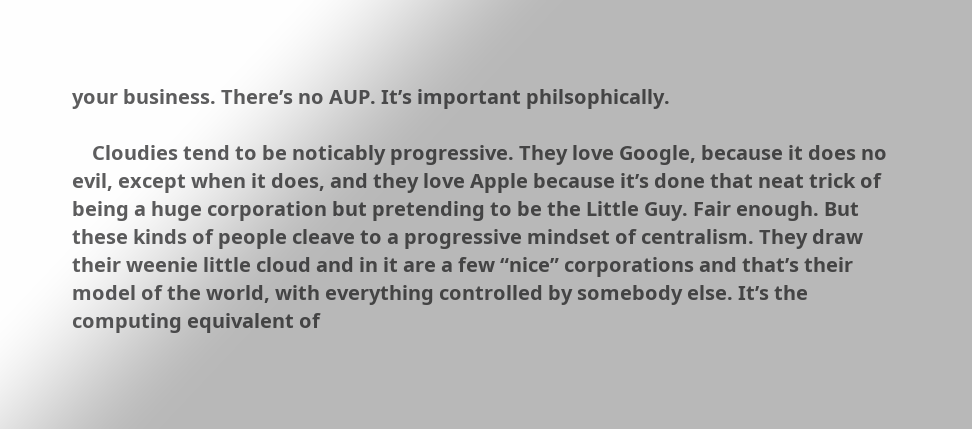your business. There’s no AUP. It’s important philsophically.

    Cloudies tend to be noticably progressive. They love Google, because it does no evil, except when it does, and they love Apple because it’s done that neat trick of being a huge corporation but pretending to be the Little Guy. Fair enough. But these kinds of people cleave to a progressive mindset of centralism. They draw their weenie little cloud and in it are a few “nice” corporations and that’s their model of the world, with everything controlled by somebody else. It’s the computing equivalent of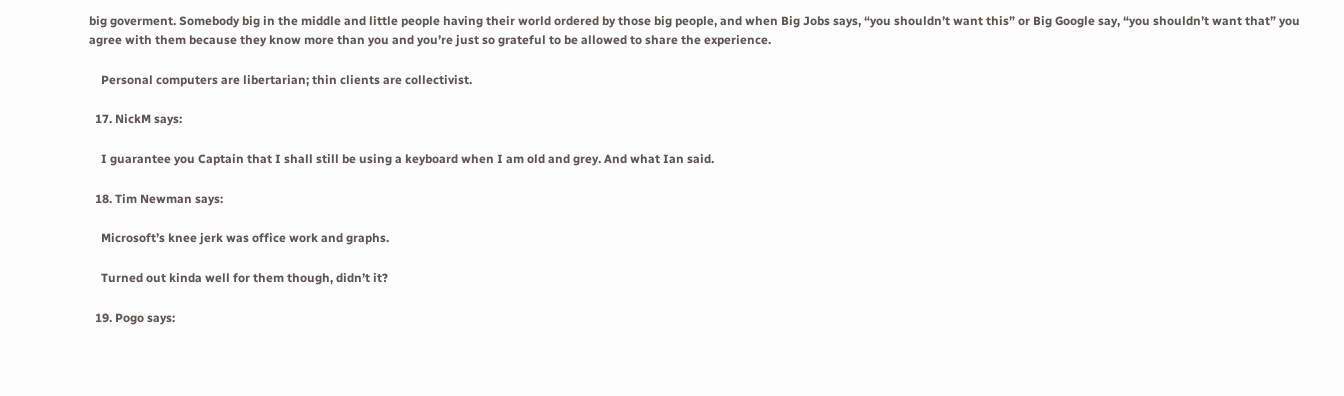big goverment. Somebody big in the middle and little people having their world ordered by those big people, and when Big Jobs says, “you shouldn’t want this” or Big Google say, “you shouldn’t want that” you agree with them because they know more than you and you’re just so grateful to be allowed to share the experience.

    Personal computers are libertarian; thin clients are collectivist.

  17. NickM says:

    I guarantee you Captain that I shall still be using a keyboard when I am old and grey. And what Ian said.

  18. Tim Newman says:

    Microsoft’s knee jerk was office work and graphs.

    Turned out kinda well for them though, didn’t it?

  19. Pogo says: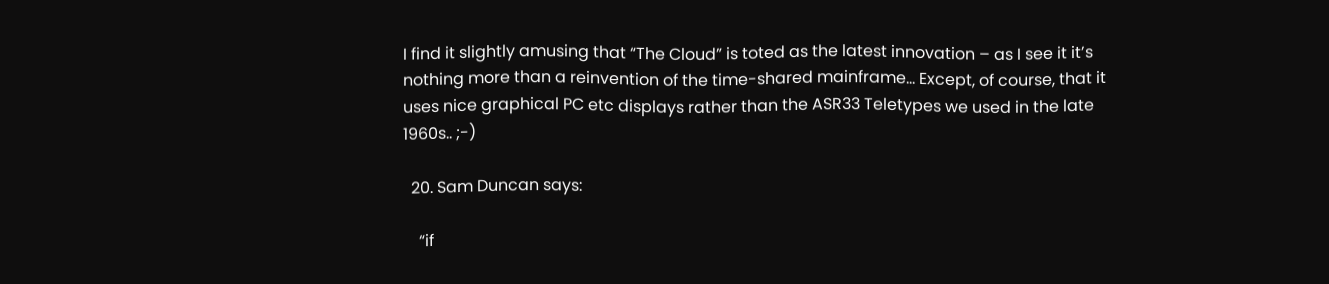I find it slightly amusing that “The Cloud” is toted as the latest innovation – as I see it it’s nothing more than a reinvention of the time-shared mainframe… Except, of course, that it uses nice graphical PC etc displays rather than the ASR33 Teletypes we used in the late 1960s.. ;-)

  20. Sam Duncan says:

    “if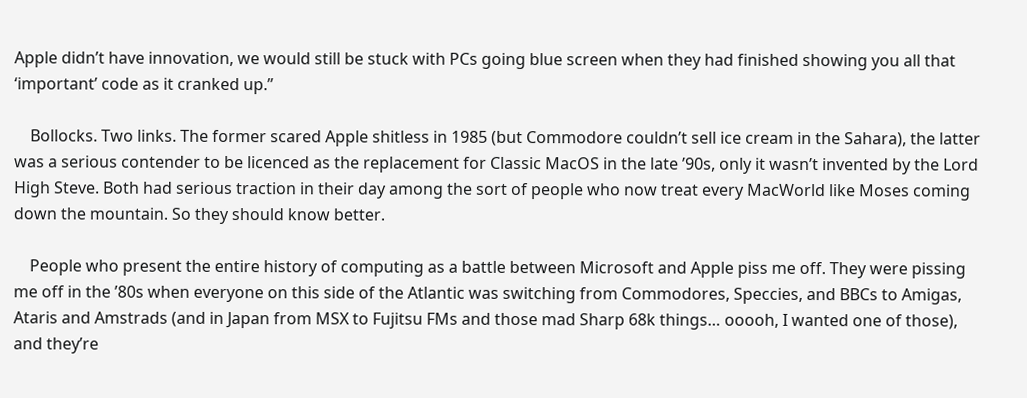Apple didn’t have innovation, we would still be stuck with PCs going blue screen when they had finished showing you all that ‘important’ code as it cranked up.”

    Bollocks. Two links. The former scared Apple shitless in 1985 (but Commodore couldn’t sell ice cream in the Sahara), the latter was a serious contender to be licenced as the replacement for Classic MacOS in the late ’90s, only it wasn’t invented by the Lord High Steve. Both had serious traction in their day among the sort of people who now treat every MacWorld like Moses coming down the mountain. So they should know better.

    People who present the entire history of computing as a battle between Microsoft and Apple piss me off. They were pissing me off in the ’80s when everyone on this side of the Atlantic was switching from Commodores, Speccies, and BBCs to Amigas, Ataris and Amstrads (and in Japan from MSX to Fujitsu FMs and those mad Sharp 68k things… ooooh, I wanted one of those), and they’re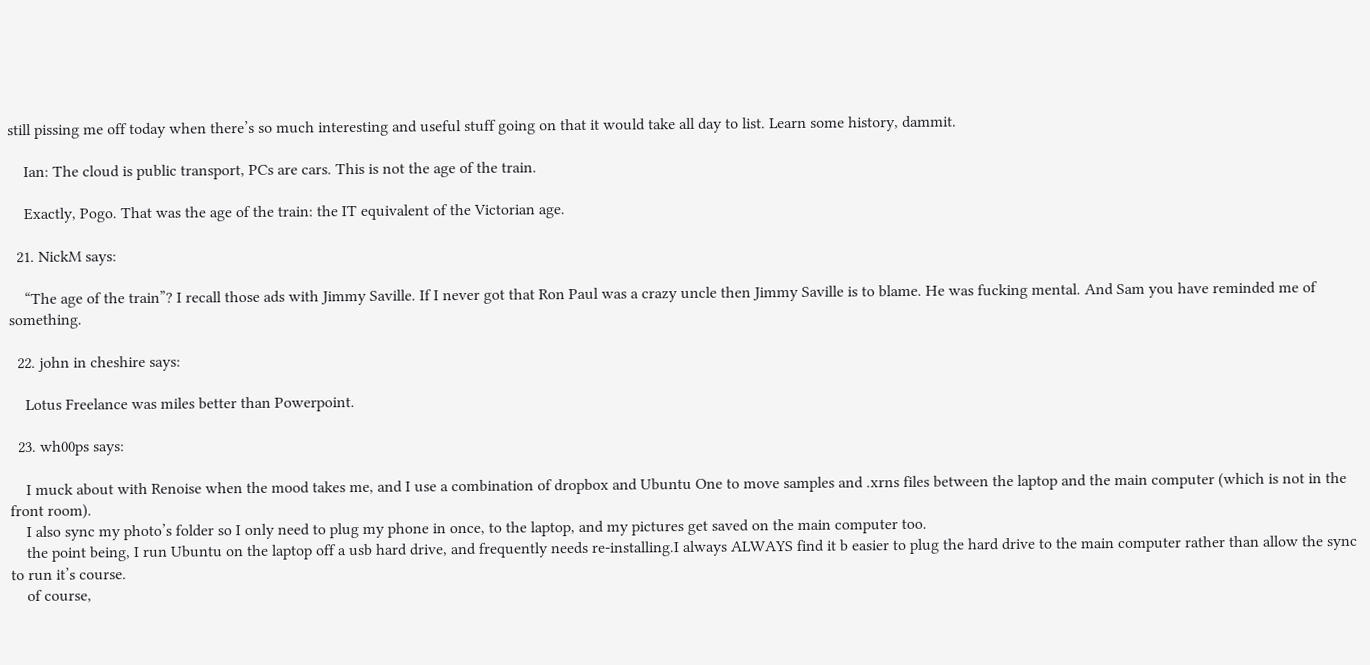still pissing me off today when there’s so much interesting and useful stuff going on that it would take all day to list. Learn some history, dammit.

    Ian: The cloud is public transport, PCs are cars. This is not the age of the train.

    Exactly, Pogo. That was the age of the train: the IT equivalent of the Victorian age.

  21. NickM says:

    “The age of the train”? I recall those ads with Jimmy Saville. If I never got that Ron Paul was a crazy uncle then Jimmy Saville is to blame. He was fucking mental. And Sam you have reminded me of something.

  22. john in cheshire says:

    Lotus Freelance was miles better than Powerpoint.

  23. wh00ps says:

    I muck about with Renoise when the mood takes me, and I use a combination of dropbox and Ubuntu One to move samples and .xrns files between the laptop and the main computer (which is not in the front room).
    I also sync my photo’s folder so I only need to plug my phone in once, to the laptop, and my pictures get saved on the main computer too.
    the point being, I run Ubuntu on the laptop off a usb hard drive, and frequently needs re-installing.I always ALWAYS find it b easier to plug the hard drive to the main computer rather than allow the sync to run it’s course.
    of course,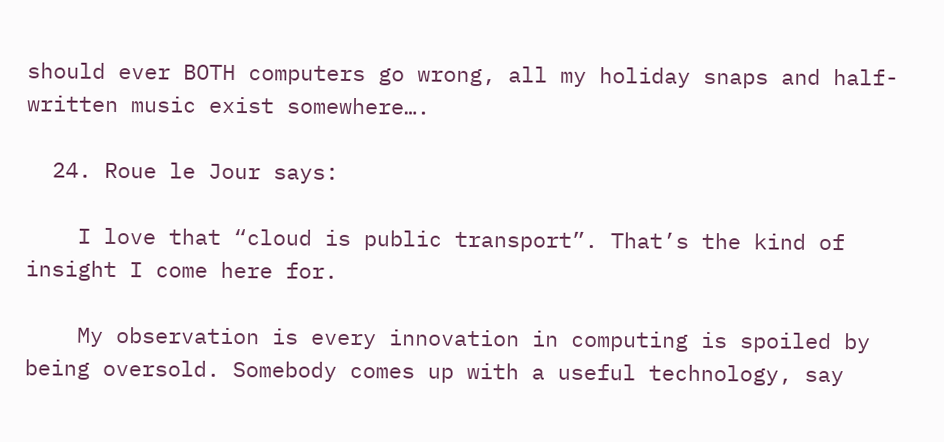should ever BOTH computers go wrong, all my holiday snaps and half-written music exist somewhere….

  24. Roue le Jour says:

    I love that “cloud is public transport”. That’s the kind of insight I come here for.

    My observation is every innovation in computing is spoiled by being oversold. Somebody comes up with a useful technology, say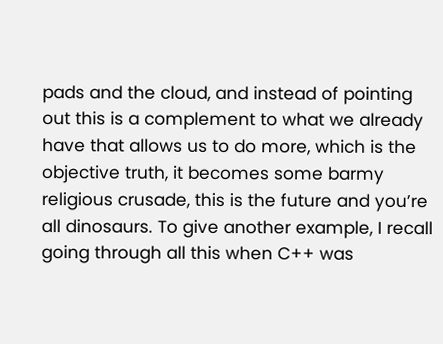pads and the cloud, and instead of pointing out this is a complement to what we already have that allows us to do more, which is the objective truth, it becomes some barmy religious crusade, this is the future and you’re all dinosaurs. To give another example, I recall going through all this when C++ was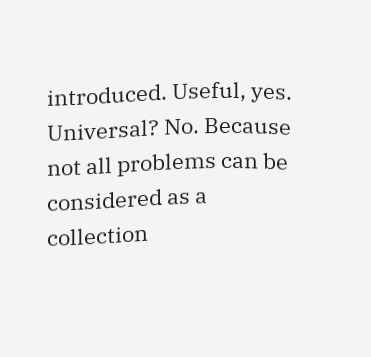introduced. Useful, yes. Universal? No. Because not all problems can be considered as a collection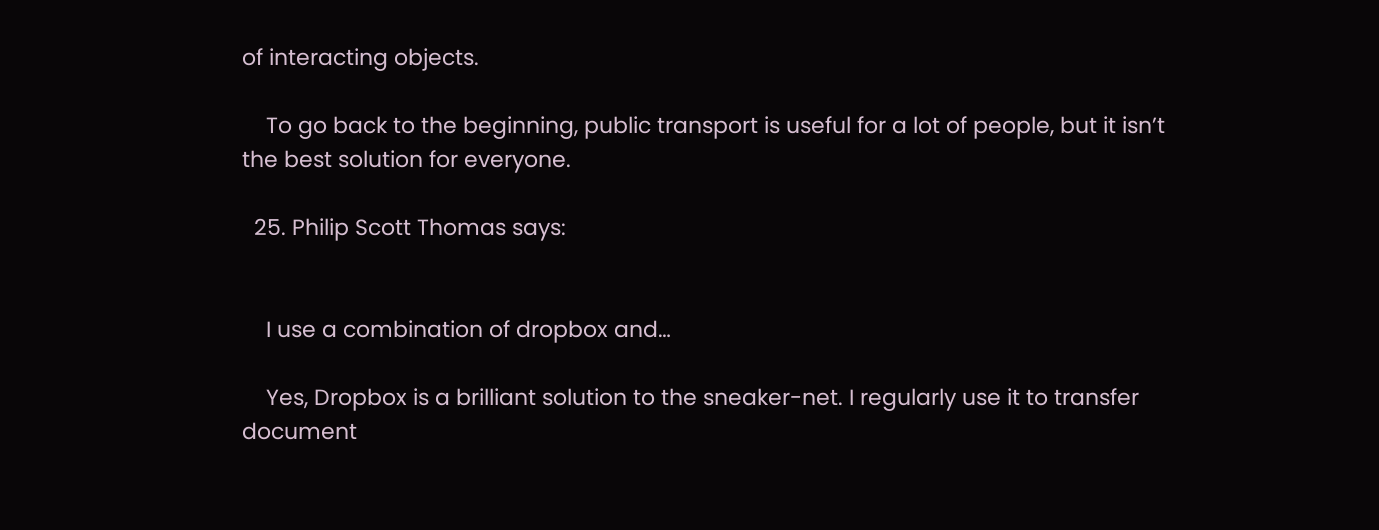of interacting objects.

    To go back to the beginning, public transport is useful for a lot of people, but it isn’t the best solution for everyone.

  25. Philip Scott Thomas says:


    I use a combination of dropbox and…

    Yes, Dropbox is a brilliant solution to the sneaker-net. I regularly use it to transfer document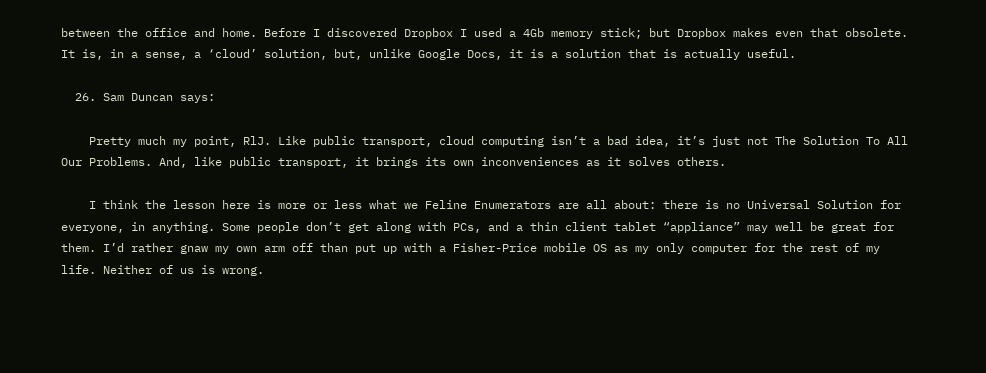between the office and home. Before I discovered Dropbox I used a 4Gb memory stick; but Dropbox makes even that obsolete. It is, in a sense, a ‘cloud’ solution, but, unlike Google Docs, it is a solution that is actually useful.

  26. Sam Duncan says:

    Pretty much my point, RlJ. Like public transport, cloud computing isn’t a bad idea, it’s just not The Solution To All Our Problems. And, like public transport, it brings its own inconveniences as it solves others.

    I think the lesson here is more or less what we Feline Enumerators are all about: there is no Universal Solution for everyone, in anything. Some people don’t get along with PCs, and a thin client tablet “appliance” may well be great for them. I’d rather gnaw my own arm off than put up with a Fisher-Price mobile OS as my only computer for the rest of my life. Neither of us is wrong.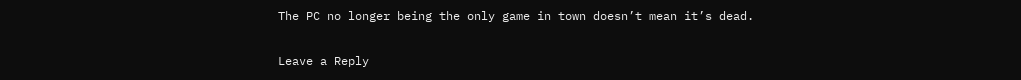The PC no longer being the only game in town doesn’t mean it’s dead.

Leave a Reply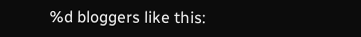%d bloggers like this: